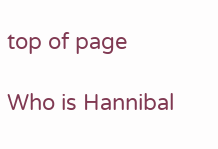top of page

Who is Hannibal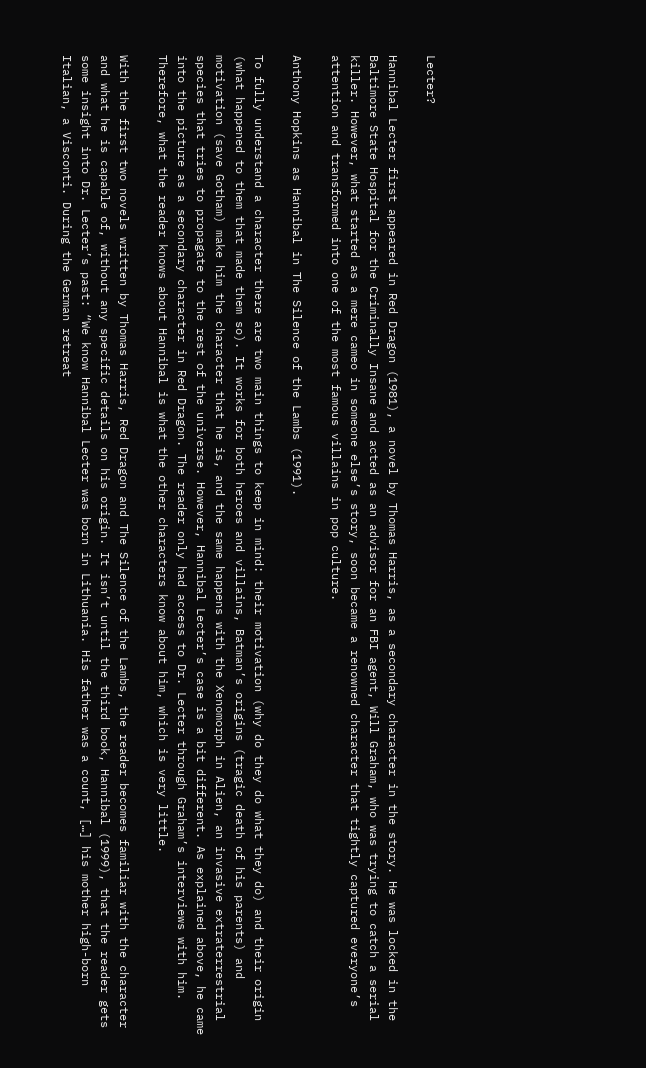Lecter?

Hannibal Lecter first appeared in Red Dragon (1981), a novel by Thomas Harris, as a secondary character in the story. He was locked in the Baltimore State Hospital for the Criminally Insane and acted as an advisor for an FBI agent, Will Graham, who was trying to catch a serial killer. However, what started as a mere cameo in someone else’s story, soon became a renowned character that tightly captured everyone’s attention and transformed into one of the most famous villains in pop culture.

Anthony Hopkins as Hannibal in The Silence of the Lambs (1991).

To fully understand a character there are two main things to keep in mind: their motivation (why do they do what they do) and their origin (what happened to them that made them so). It works for both heroes and villains, Batman’s origins (tragic death of his parents) and motivation (save Gotham) make him the character that he is, and the same happens with the Xenomorph in Alien, an invasive extraterrestrial species that tries to propagate to the rest of the universe. However, Hannibal Lecter’s case is a bit different. As explained above, he came into the picture as a secondary character in Red Dragon. The reader only had access to Dr. Lecter through Graham’s interviews with him. Therefore, what the reader knows about Hannibal is what the other characters know about him, which is very little.

With the first two novels written by Thomas Harris, Red Dragon and The Silence of the Lambs, the reader becomes familiar with the character and what he is capable of, without any specific details on his origin. It isn’t until the third book, Hannibal (1999), that the reader gets some insight into Dr. Lecter’s past: “We know Hannibal Lecter was born in Lithuania. His father was a count, […] his mother high-born Italian, a Visconti. During the German retreat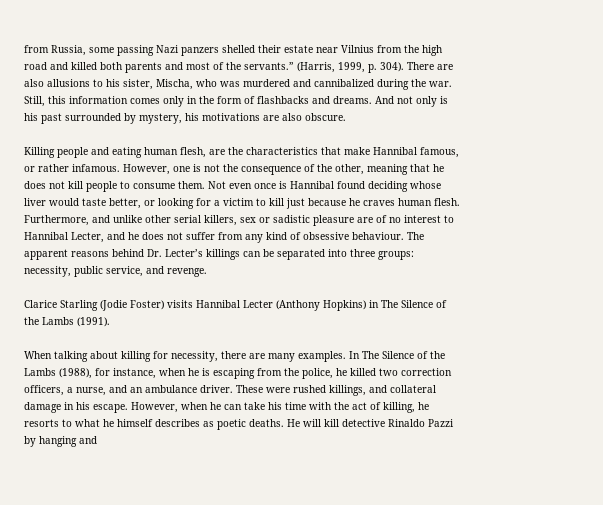from Russia, some passing Nazi panzers shelled their estate near Vilnius from the high road and killed both parents and most of the servants.” (Harris, 1999, p. 304). There are also allusions to his sister, Mischa, who was murdered and cannibalized during the war. Still, this information comes only in the form of flashbacks and dreams. And not only is his past surrounded by mystery, his motivations are also obscure.

Killing people and eating human flesh, are the characteristics that make Hannibal famous, or rather infamous. However, one is not the consequence of the other, meaning that he does not kill people to consume them. Not even once is Hannibal found deciding whose liver would taste better, or looking for a victim to kill just because he craves human flesh. Furthermore, and unlike other serial killers, sex or sadistic pleasure are of no interest to Hannibal Lecter, and he does not suffer from any kind of obsessive behaviour. The apparent reasons behind Dr. Lecter’s killings can be separated into three groups: necessity, public service, and revenge.

Clarice Starling (Jodie Foster) visits Hannibal Lecter (Anthony Hopkins) in The Silence of the Lambs (1991).

When talking about killing for necessity, there are many examples. In The Silence of the Lambs (1988), for instance, when he is escaping from the police, he killed two correction officers, a nurse, and an ambulance driver. These were rushed killings, and collateral damage in his escape. However, when he can take his time with the act of killing, he resorts to what he himself describes as poetic deaths. He will kill detective Rinaldo Pazzi by hanging and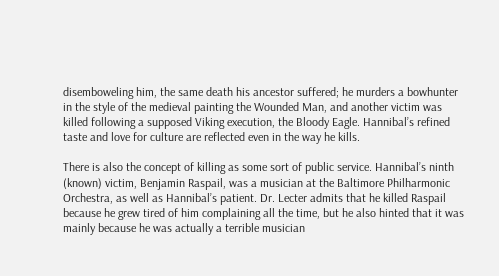disemboweling him, the same death his ancestor suffered; he murders a bowhunter in the style of the medieval painting the Wounded Man, and another victim was killed following a supposed Viking execution, the Bloody Eagle. Hannibal’s refined taste and love for culture are reflected even in the way he kills.

There is also the concept of killing as some sort of public service. Hannibal’s ninth (known) victim, Benjamin Raspail, was a musician at the Baltimore Philharmonic Orchestra, as well as Hannibal’s patient. Dr. Lecter admits that he killed Raspail because he grew tired of him complaining all the time, but he also hinted that it was mainly because he was actually a terrible musician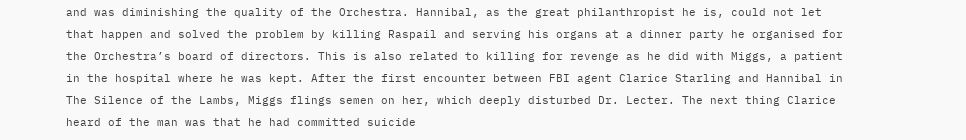and was diminishing the quality of the Orchestra. Hannibal, as the great philanthropist he is, could not let that happen and solved the problem by killing Raspail and serving his organs at a dinner party he organised for the Orchestra’s board of directors. This is also related to killing for revenge as he did with Miggs, a patient in the hospital where he was kept. After the first encounter between FBI agent Clarice Starling and Hannibal in The Silence of the Lambs, Miggs flings semen on her, which deeply disturbed Dr. Lecter. The next thing Clarice heard of the man was that he had committed suicide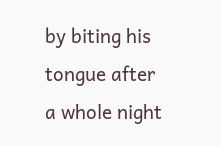by biting his tongue after a whole night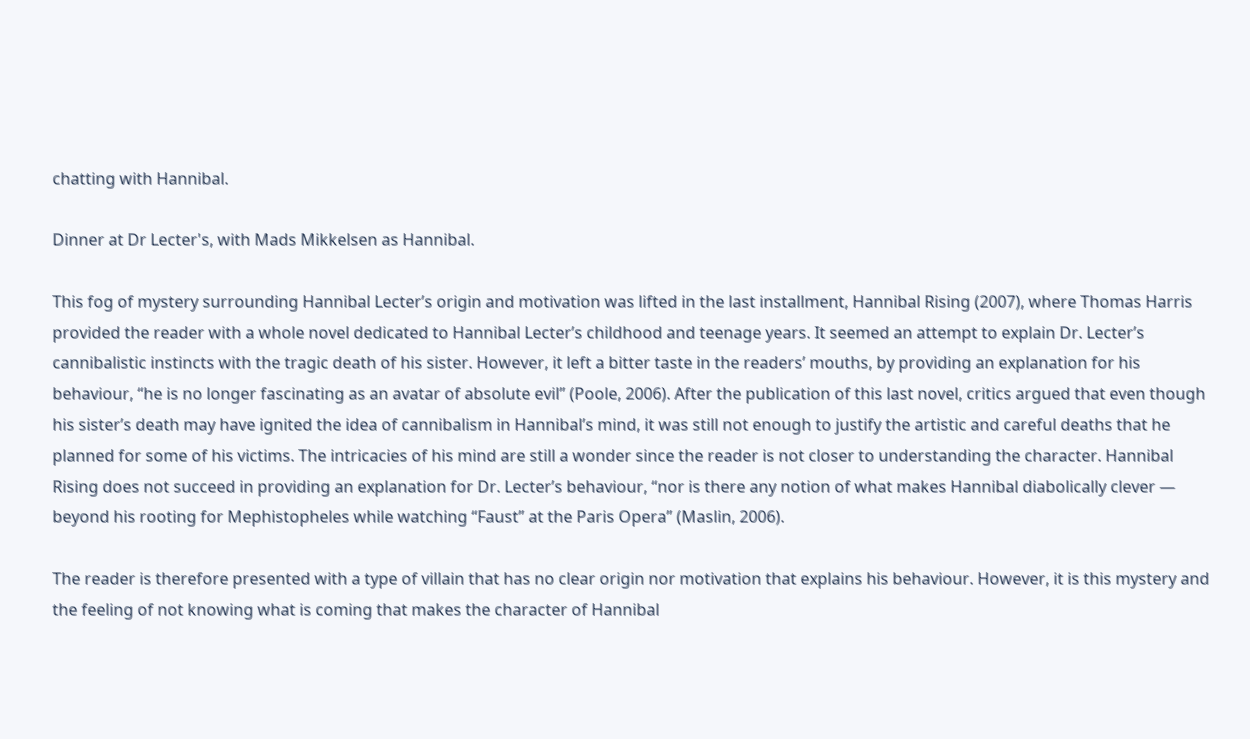chatting with Hannibal.

Dinner at Dr Lecter's, with Mads Mikkelsen as Hannibal.

This fog of mystery surrounding Hannibal Lecter’s origin and motivation was lifted in the last installment, Hannibal Rising (2007), where Thomas Harris provided the reader with a whole novel dedicated to Hannibal Lecter’s childhood and teenage years. It seemed an attempt to explain Dr. Lecter’s cannibalistic instincts with the tragic death of his sister. However, it left a bitter taste in the readers’ mouths, by providing an explanation for his behaviour, “he is no longer fascinating as an avatar of absolute evil” (Poole, 2006). After the publication of this last novel, critics argued that even though his sister’s death may have ignited the idea of cannibalism in Hannibal’s mind, it was still not enough to justify the artistic and careful deaths that he planned for some of his victims. The intricacies of his mind are still a wonder since the reader is not closer to understanding the character. Hannibal Rising does not succeed in providing an explanation for Dr. Lecter’s behaviour, “nor is there any notion of what makes Hannibal diabolically clever — beyond his rooting for Mephistopheles while watching “Faust” at the Paris Opera” (Maslin, 2006).

The reader is therefore presented with a type of villain that has no clear origin nor motivation that explains his behaviour. However, it is this mystery and the feeling of not knowing what is coming that makes the character of Hannibal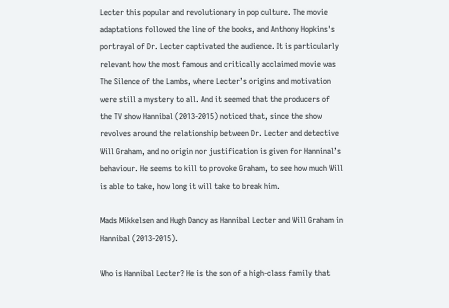Lecter this popular and revolutionary in pop culture. The movie adaptations followed the line of the books, and Anthony Hopkins's portrayal of Dr. Lecter captivated the audience. It is particularly relevant how the most famous and critically acclaimed movie was The Silence of the Lambs, where Lecter’s origins and motivation were still a mystery to all. And it seemed that the producers of the TV show Hannibal (2013-2015) noticed that, since the show revolves around the relationship between Dr. Lecter and detective Will Graham, and no origin nor justification is given for Hanninal’s behaviour. He seems to kill to provoke Graham, to see how much Will is able to take, how long it will take to break him.

Mads Mikkelsen and Hugh Dancy as Hannibal Lecter and Will Graham in Hannibal (2013-2015).

Who is Hannibal Lecter? He is the son of a high-class family that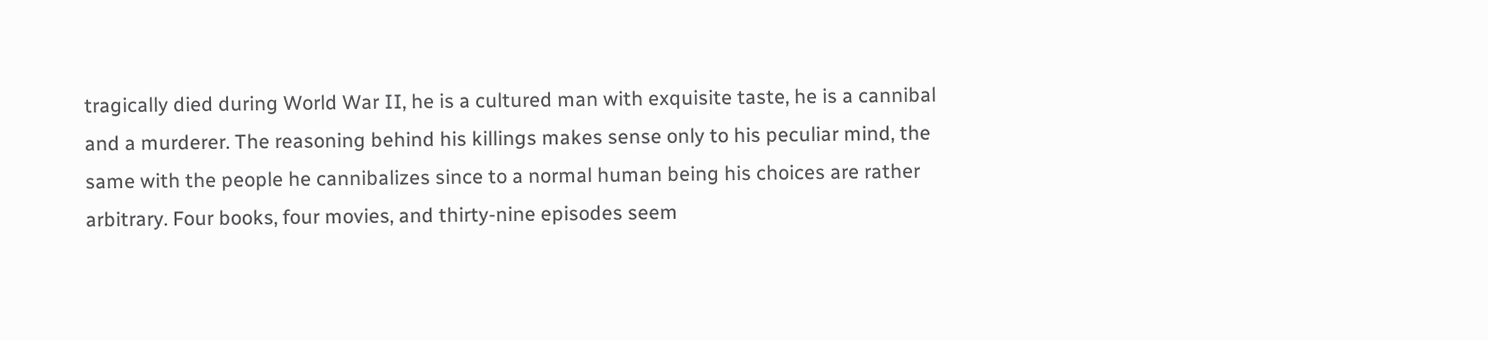tragically died during World War II, he is a cultured man with exquisite taste, he is a cannibal and a murderer. The reasoning behind his killings makes sense only to his peculiar mind, the same with the people he cannibalizes since to a normal human being his choices are rather arbitrary. Four books, four movies, and thirty-nine episodes seem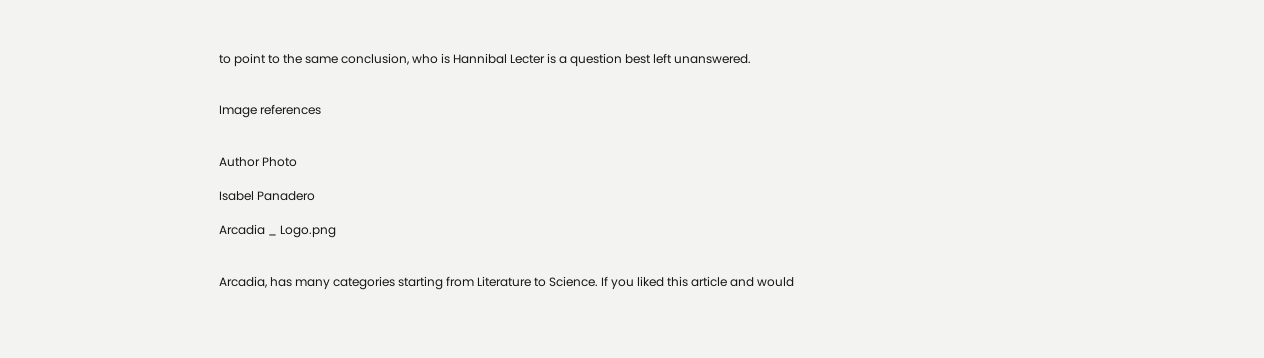to point to the same conclusion, who is Hannibal Lecter is a question best left unanswered.


Image references


Author Photo

Isabel Panadero

Arcadia _ Logo.png


Arcadia, has many categories starting from Literature to Science. If you liked this article and would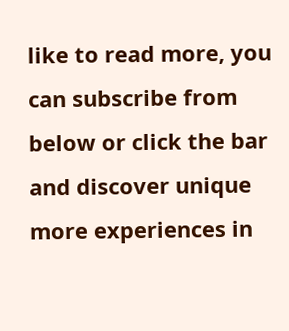like to read more, you can subscribe from below or click the bar and discover unique more experiences in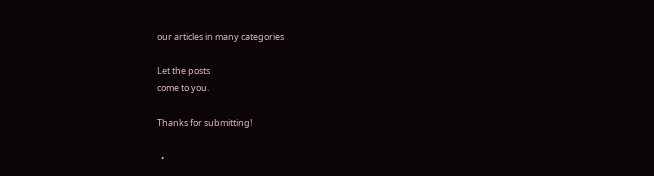our articles in many categories

Let the posts
come to you.

Thanks for submitting!

  •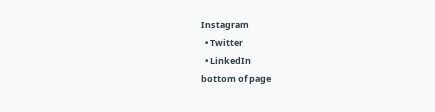Instagram
  • Twitter
  • LinkedIn
bottom of page